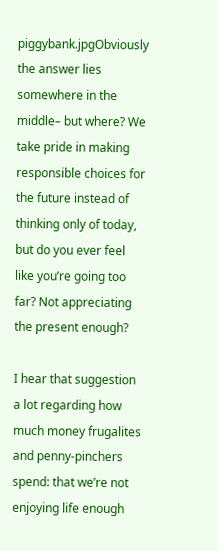piggybank.jpgObviously the answer lies somewhere in the middle– but where? We take pride in making responsible choices for the future instead of thinking only of today, but do you ever feel like you’re going too far? Not appreciating the present enough?

I hear that suggestion a lot regarding how much money frugalites and penny-pinchers spend: that we’re not enjoying life enough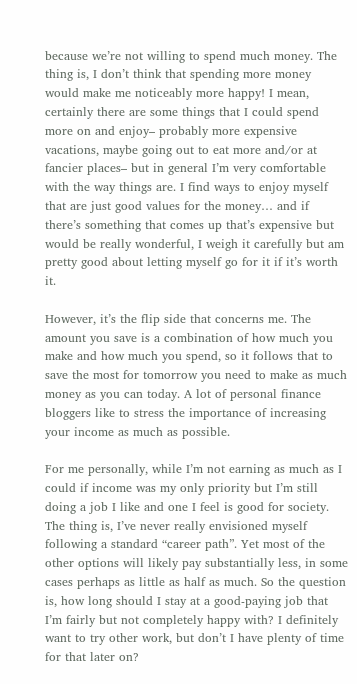because we’re not willing to spend much money. The thing is, I don’t think that spending more money would make me noticeably more happy! I mean, certainly there are some things that I could spend more on and enjoy– probably more expensive vacations, maybe going out to eat more and/or at fancier places– but in general I’m very comfortable with the way things are. I find ways to enjoy myself that are just good values for the money… and if there’s something that comes up that’s expensive but would be really wonderful, I weigh it carefully but am pretty good about letting myself go for it if it’s worth it.

However, it’s the flip side that concerns me. The amount you save is a combination of how much you make and how much you spend, so it follows that to save the most for tomorrow you need to make as much money as you can today. A lot of personal finance bloggers like to stress the importance of increasing your income as much as possible.

For me personally, while I’m not earning as much as I could if income was my only priority but I’m still doing a job I like and one I feel is good for society. The thing is, I’ve never really envisioned myself following a standard “career path”. Yet most of the other options will likely pay substantially less, in some cases perhaps as little as half as much. So the question is, how long should I stay at a good-paying job that I’m fairly but not completely happy with? I definitely want to try other work, but don’t I have plenty of time for that later on?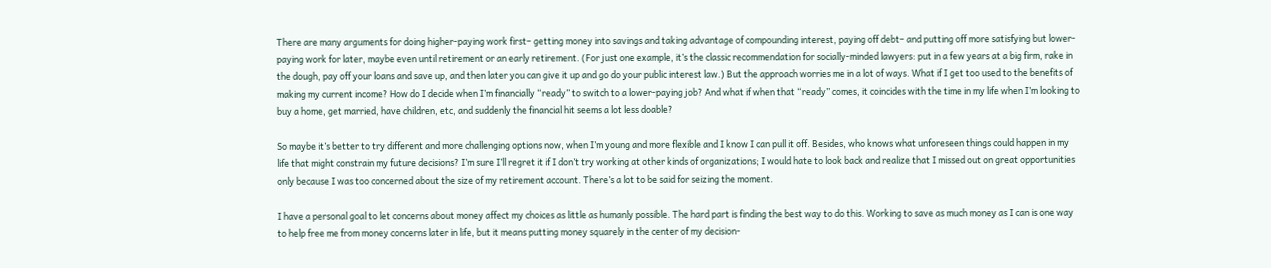There are many arguments for doing higher-paying work first– getting money into savings and taking advantage of compounding interest, paying off debt– and putting off more satisfying but lower-paying work for later, maybe even until retirement or an early retirement. (For just one example, it’s the classic recommendation for socially-minded lawyers: put in a few years at a big firm, rake in the dough, pay off your loans and save up, and then later you can give it up and go do your public interest law.) But the approach worries me in a lot of ways. What if I get too used to the benefits of making my current income? How do I decide when I’m financially “ready” to switch to a lower-paying job? And what if when that “ready” comes, it coincides with the time in my life when I’m looking to buy a home, get married, have children, etc, and suddenly the financial hit seems a lot less doable?

So maybe it’s better to try different and more challenging options now, when I’m young and more flexible and I know I can pull it off. Besides, who knows what unforeseen things could happen in my life that might constrain my future decisions? I’m sure I’ll regret it if I don’t try working at other kinds of organizations; I would hate to look back and realize that I missed out on great opportunities only because I was too concerned about the size of my retirement account. There’s a lot to be said for seizing the moment.

I have a personal goal to let concerns about money affect my choices as little as humanly possible. The hard part is finding the best way to do this. Working to save as much money as I can is one way to help free me from money concerns later in life, but it means putting money squarely in the center of my decision-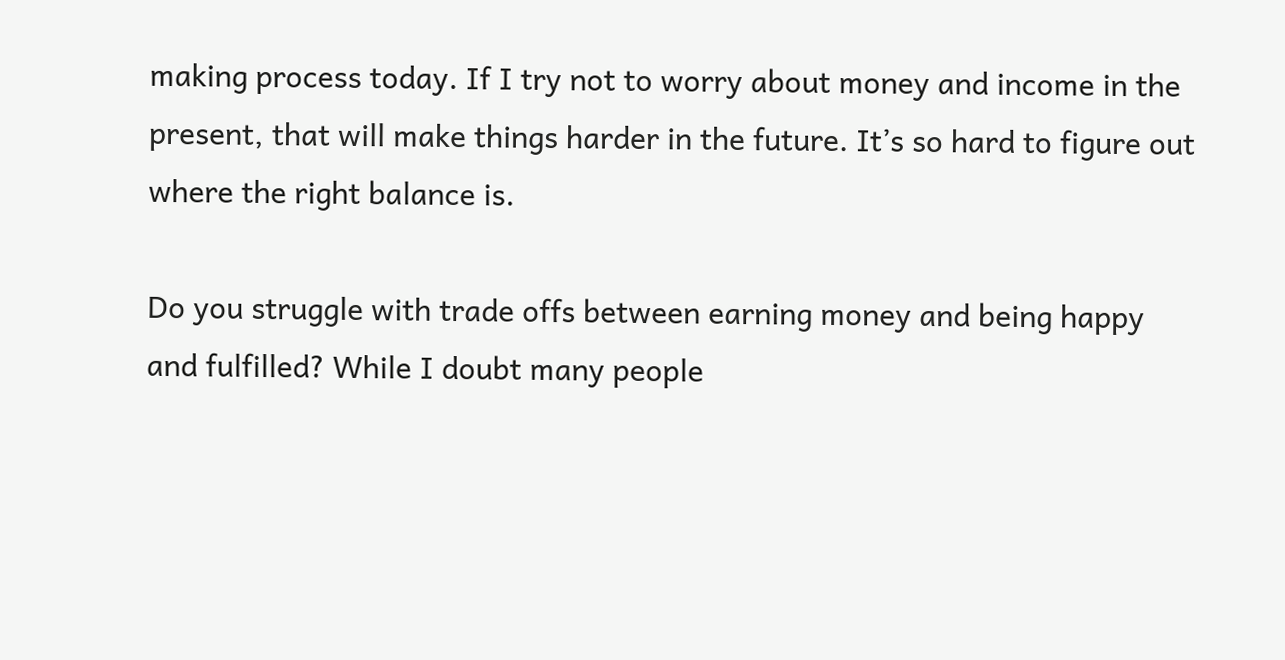making process today. If I try not to worry about money and income in the present, that will make things harder in the future. It’s so hard to figure out where the right balance is.

Do you struggle with trade offs between earning money and being happy and fulfilled? While I doubt many people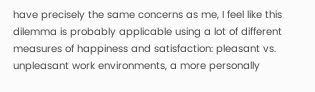have precisely the same concerns as me, I feel like this dilemma is probably applicable using a lot of different measures of happiness and satisfaction: pleasant vs. unpleasant work environments, a more personally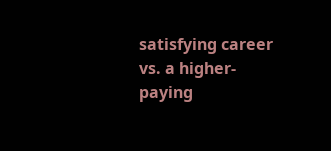satisfying career vs. a higher-paying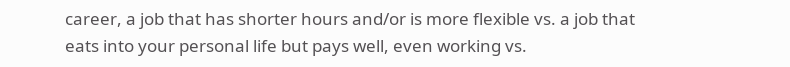career, a job that has shorter hours and/or is more flexible vs. a job that eats into your personal life but pays well, even working vs.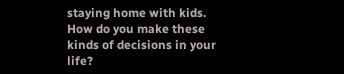staying home with kids. How do you make these kinds of decisions in your life?